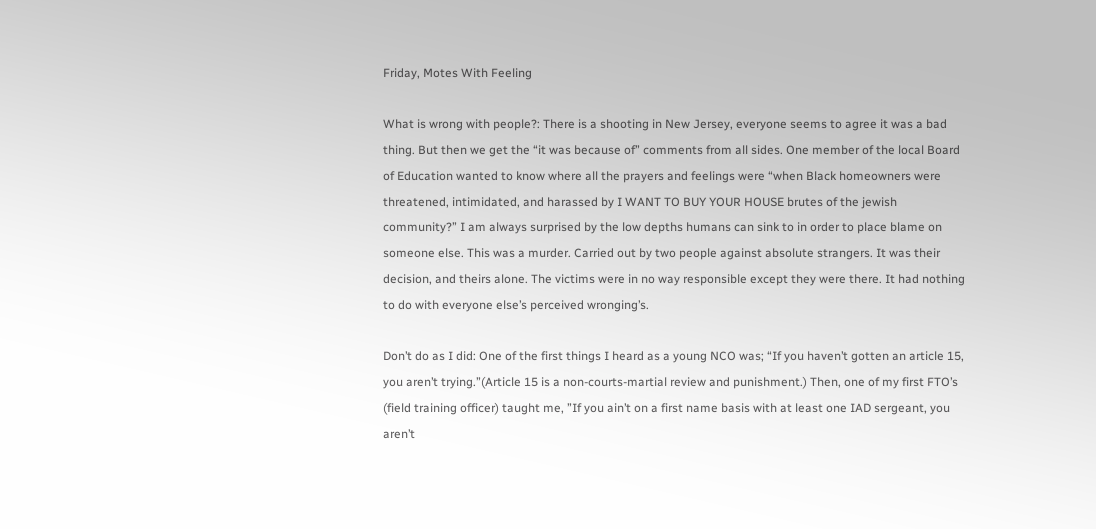Friday, Motes With Feeling

What is wrong with people?: There is a shooting in New Jersey, everyone seems to agree it was a bad thing. But then we get the “it was because of” comments from all sides. One member of the local Board of Education wanted to know where all the prayers and feelings were “when Black homeowners were threatened, intimidated, and harassed by I WANT TO BUY YOUR HOUSE brutes of the jewish community?” I am always surprised by the low depths humans can sink to in order to place blame on someone else. This was a murder. Carried out by two people against absolute strangers. It was their decision, and theirs alone. The victims were in no way responsible except they were there. It had nothing to do with everyone else’s perceived wronging’s.

Don’t do as I did: One of the first things I heard as a young NCO was; “If you haven’t gotten an article 15, you aren’t trying.”(Article 15 is a non-courts-martial review and punishment.) Then, one of my first FTO’s (field training officer) taught me, ”If you ain’t on a first name basis with at least one IAD sergeant, you aren’t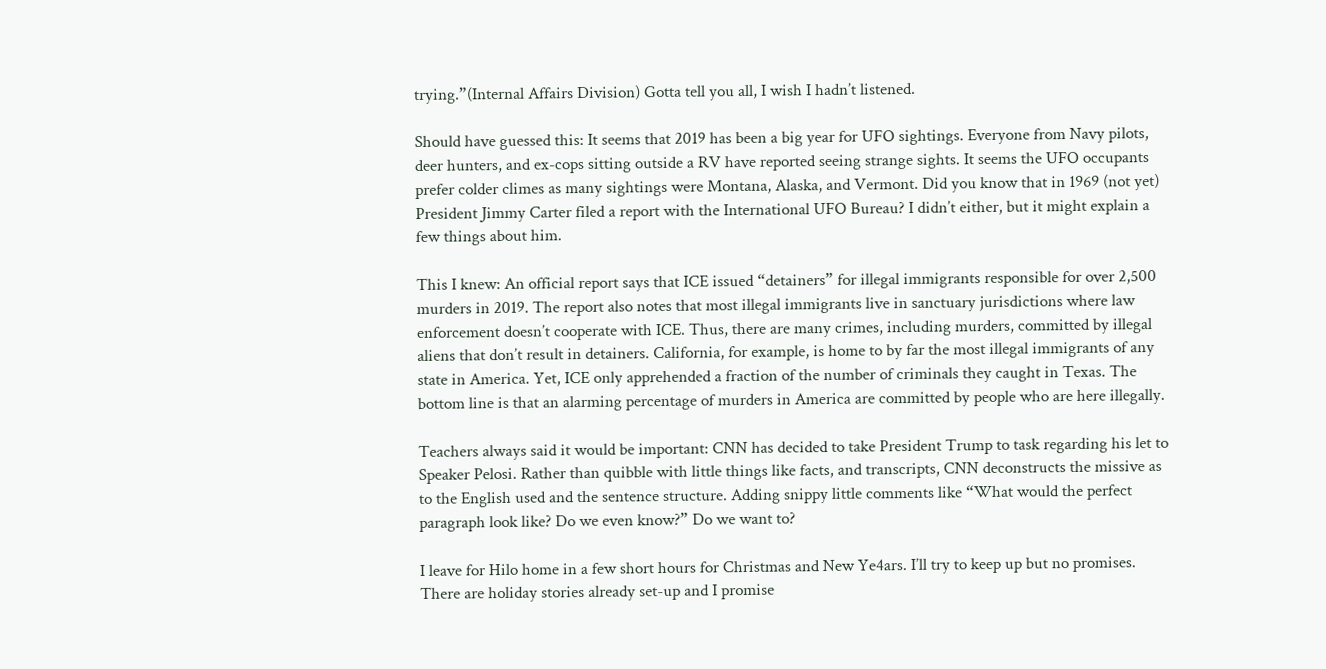trying.”(Internal Affairs Division) Gotta tell you all, I wish I hadn’t listened.

Should have guessed this: It seems that 2019 has been a big year for UFO sightings. Everyone from Navy pilots, deer hunters, and ex-cops sitting outside a RV have reported seeing strange sights. It seems the UFO occupants prefer colder climes as many sightings were Montana, Alaska, and Vermont. Did you know that in 1969 (not yet) President Jimmy Carter filed a report with the International UFO Bureau? I didn’t either, but it might explain a few things about him.

This I knew: An official report says that ICE issued “detainers” for illegal immigrants responsible for over 2,500 murders in 2019. The report also notes that most illegal immigrants live in sanctuary jurisdictions where law enforcement doesn’t cooperate with ICE. Thus, there are many crimes, including murders, committed by illegal aliens that don’t result in detainers. California, for example, is home to by far the most illegal immigrants of any state in America. Yet, ICE only apprehended a fraction of the number of criminals they caught in Texas. The bottom line is that an alarming percentage of murders in America are committed by people who are here illegally.

Teachers always said it would be important: CNN has decided to take President Trump to task regarding his let to Speaker Pelosi. Rather than quibble with little things like facts, and transcripts, CNN deconstructs the missive as to the English used and the sentence structure. Adding snippy little comments like “What would the perfect paragraph look like? Do we even know?” Do we want to?

I leave for Hilo home in a few short hours for Christmas and New Ye4ars. I’ll try to keep up but no promises. There are holiday stories already set-up and I promise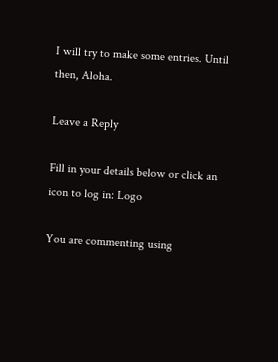I will try to make some entries. Until then, Aloha.

Leave a Reply

Fill in your details below or click an icon to log in: Logo

You are commenting using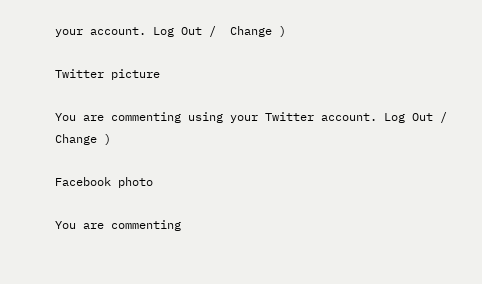your account. Log Out /  Change )

Twitter picture

You are commenting using your Twitter account. Log Out /  Change )

Facebook photo

You are commenting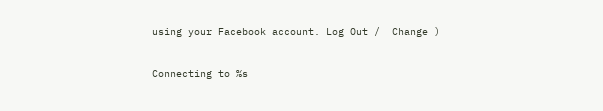using your Facebook account. Log Out /  Change )

Connecting to %s